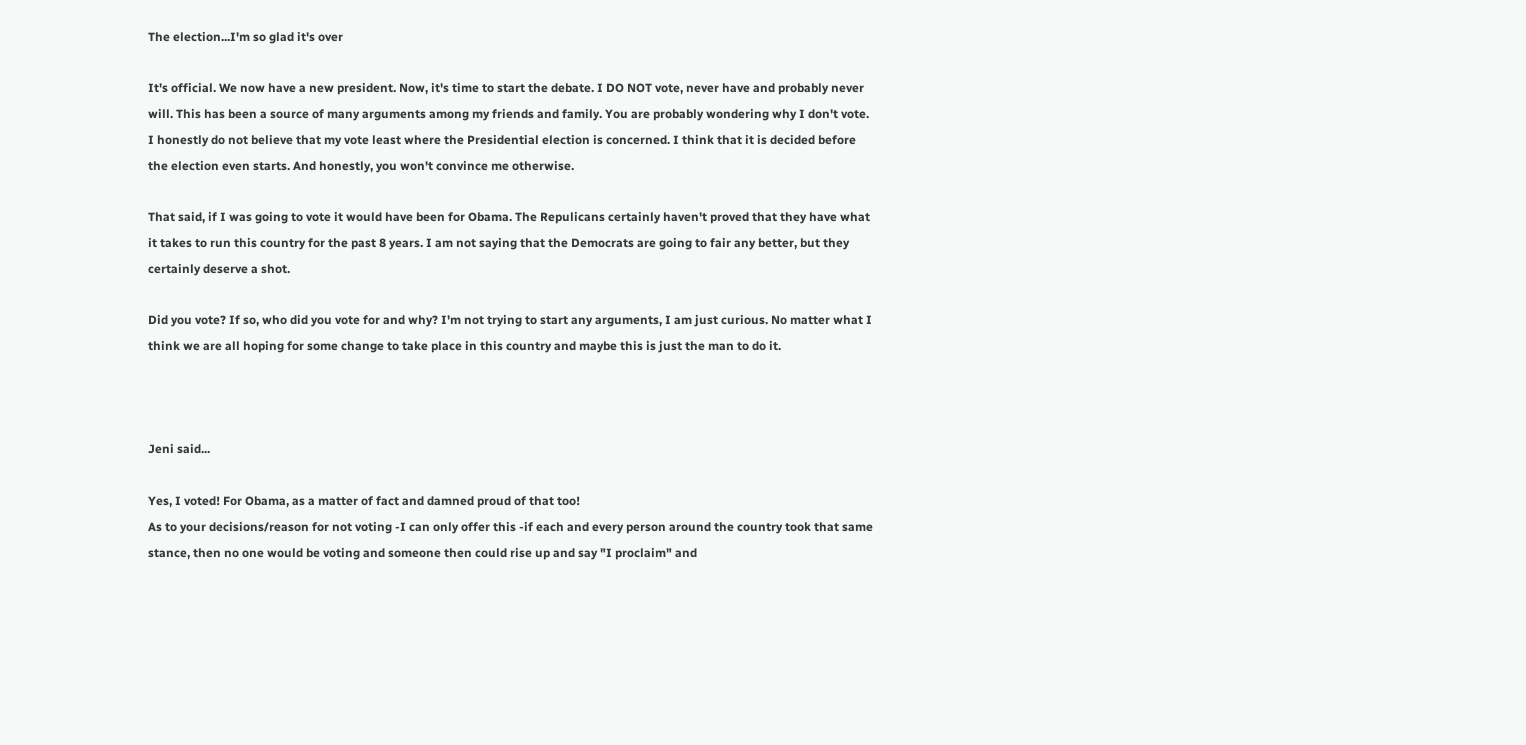The election...I'm so glad it's over

It's official. We now have a new president. Now, it's time to start the debate. I DO NOT vote, never have and probably never will. This has been a source of many arguments among my friends and family. You are probably wondering why I don't vote. I honestly do not believe that my vote least where the Presidential election is concerned. I think that it is decided before the election even starts. And honestly, you won't convince me otherwise.

That said, if I was going to vote it would have been for Obama. The Repulicans certainly haven't proved that they have what it takes to run this country for the past 8 years. I am not saying that the Democrats are going to fair any better, but they certainly deserve a shot.

Did you vote? If so, who did you vote for and why? I'm not trying to start any arguments, I am just curious. No matter what I think we are all hoping for some change to take place in this country and maybe this is just the man to do it.



Jeni said...

Yes, I voted! For Obama, as a matter of fact and damned proud of that too!
As to your decisions/reason for not voting -I can only offer this -if each and every person around the country took that same stance, then no one would be voting and someone then could rise up and say "I proclaim" and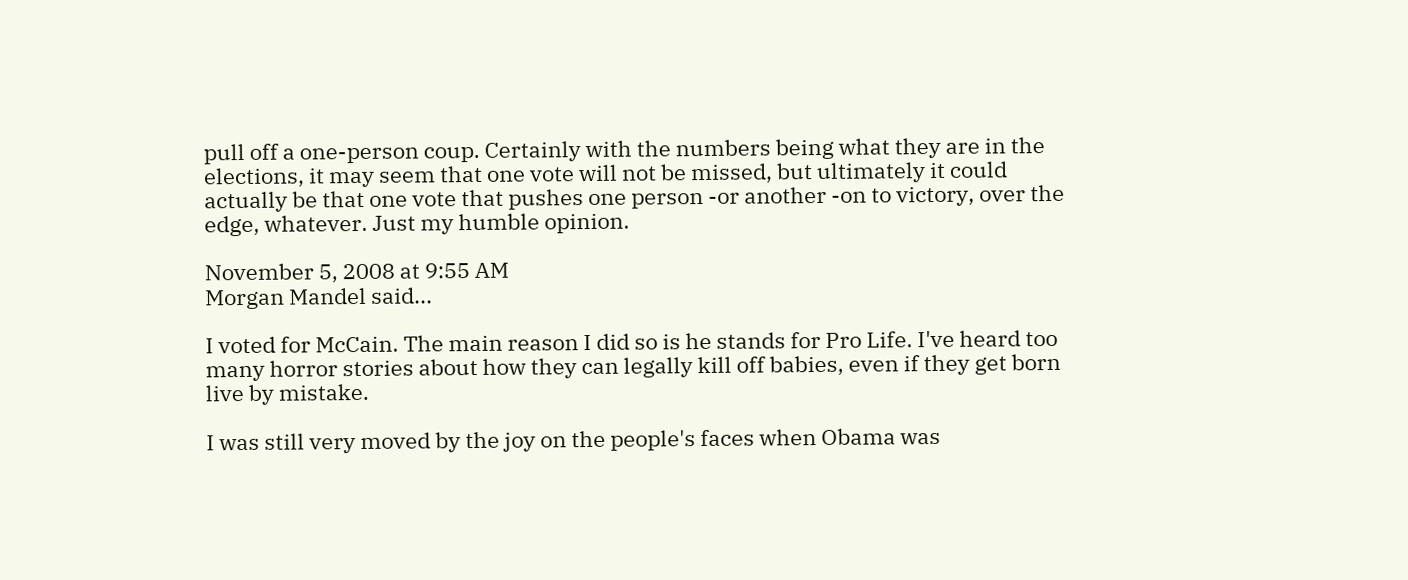pull off a one-person coup. Certainly with the numbers being what they are in the elections, it may seem that one vote will not be missed, but ultimately it could actually be that one vote that pushes one person -or another -on to victory, over the edge, whatever. Just my humble opinion.

November 5, 2008 at 9:55 AM
Morgan Mandel said...

I voted for McCain. The main reason I did so is he stands for Pro Life. I've heard too many horror stories about how they can legally kill off babies, even if they get born live by mistake.

I was still very moved by the joy on the people's faces when Obama was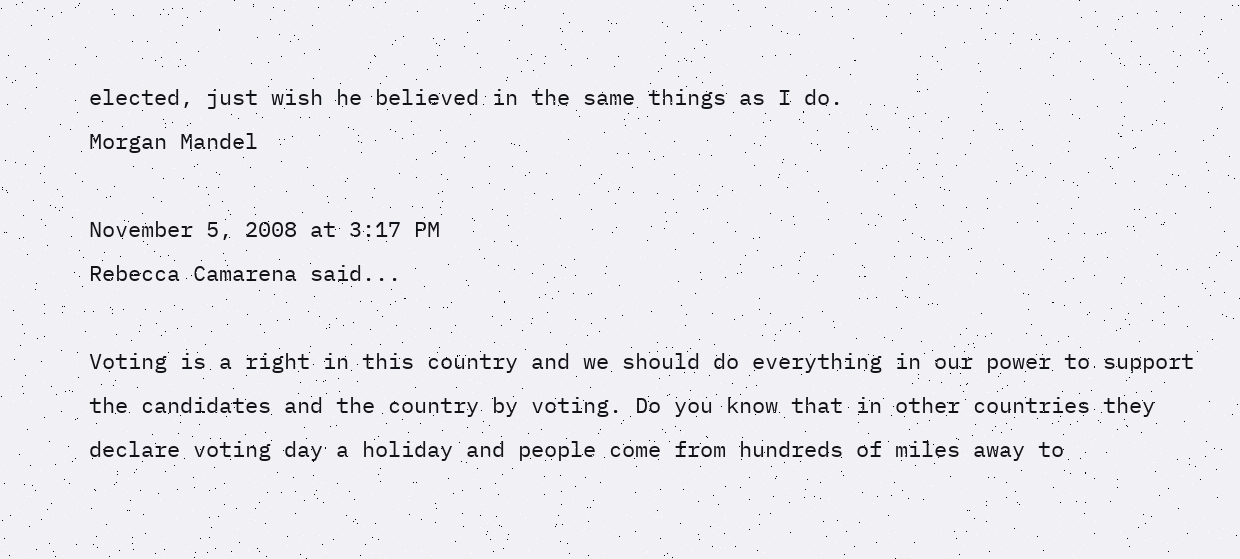elected, just wish he believed in the same things as I do.
Morgan Mandel

November 5, 2008 at 3:17 PM
Rebecca Camarena said...

Voting is a right in this country and we should do everything in our power to support the candidates and the country by voting. Do you know that in other countries they declare voting day a holiday and people come from hundreds of miles away to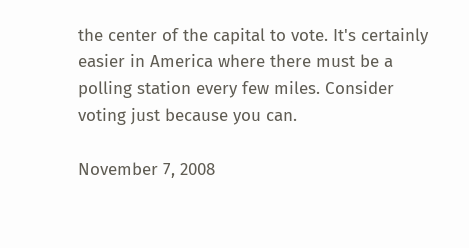the center of the capital to vote. It's certainly easier in America where there must be a polling station every few miles. Consider voting just because you can.

November 7, 2008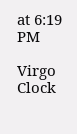at 6:19 PM

Virgo Clock